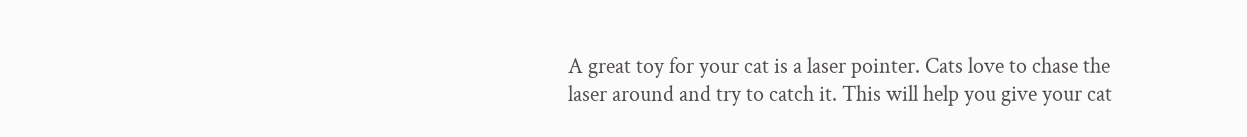A great toy for your cat is a laser pointer. Cats love to chase the laser around and try to catch it. This will help you give your cat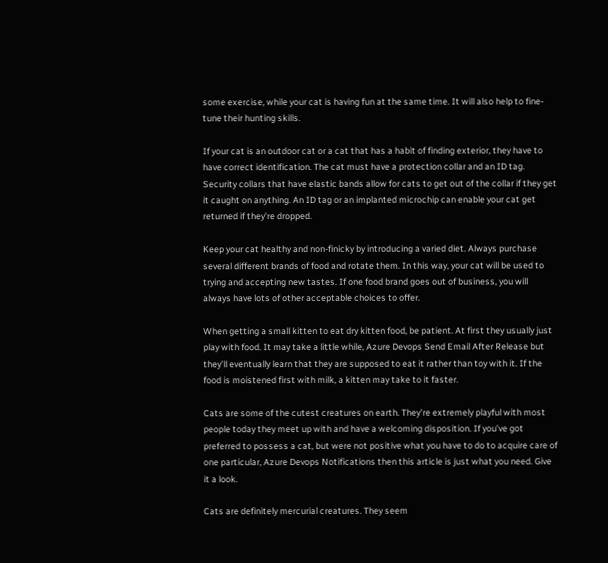some exercise, while your cat is having fun at the same time. It will also help to fine-tune their hunting skills.

If your cat is an outdoor cat or a cat that has a habit of finding exterior, they have to have correct identification. The cat must have a protection collar and an ID tag. Security collars that have elastic bands allow for cats to get out of the collar if they get it caught on anything. An ID tag or an implanted microchip can enable your cat get returned if they’re dropped.

Keep your cat healthy and non-finicky by introducing a varied diet. Always purchase several different brands of food and rotate them. In this way, your cat will be used to trying and accepting new tastes. If one food brand goes out of business, you will always have lots of other acceptable choices to offer.

When getting a small kitten to eat dry kitten food, be patient. At first they usually just play with food. It may take a little while, Azure Devops Send Email After Release but they’ll eventually learn that they are supposed to eat it rather than toy with it. If the food is moistened first with milk, a kitten may take to it faster.

Cats are some of the cutest creatures on earth. They’re extremely playful with most people today they meet up with and have a welcoming disposition. If you’ve got preferred to possess a cat, but were not positive what you have to do to acquire care of one particular, Azure Devops Notifications then this article is just what you need. Give it a look.

Cats are definitely mercurial creatures. They seem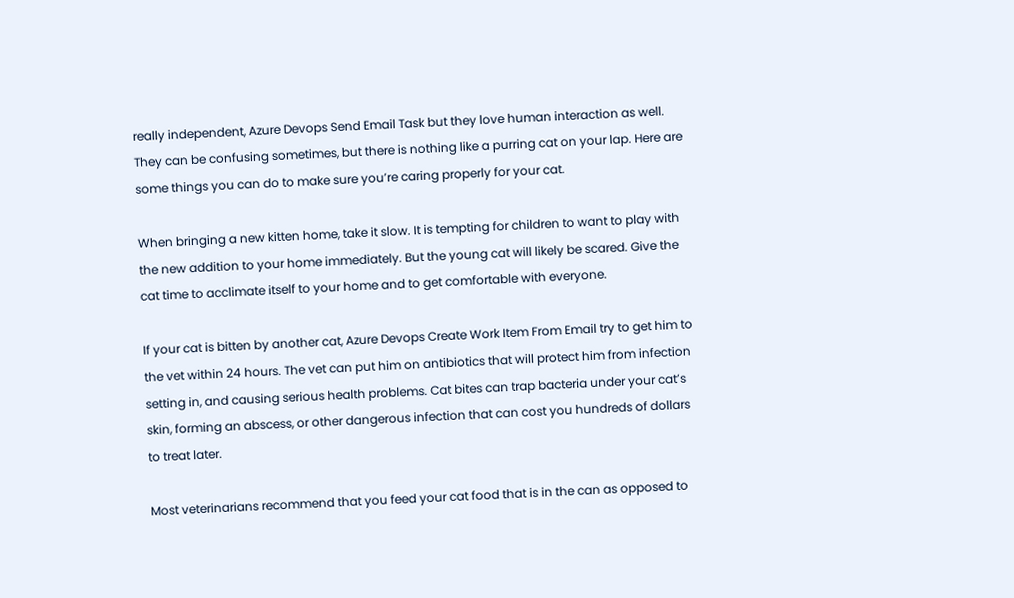really independent, Azure Devops Send Email Task but they love human interaction as well. They can be confusing sometimes, but there is nothing like a purring cat on your lap. Here are some things you can do to make sure you’re caring properly for your cat.

When bringing a new kitten home, take it slow. It is tempting for children to want to play with the new addition to your home immediately. But the young cat will likely be scared. Give the cat time to acclimate itself to your home and to get comfortable with everyone.

If your cat is bitten by another cat, Azure Devops Create Work Item From Email try to get him to the vet within 24 hours. The vet can put him on antibiotics that will protect him from infection setting in, and causing serious health problems. Cat bites can trap bacteria under your cat’s skin, forming an abscess, or other dangerous infection that can cost you hundreds of dollars to treat later.

Most veterinarians recommend that you feed your cat food that is in the can as opposed to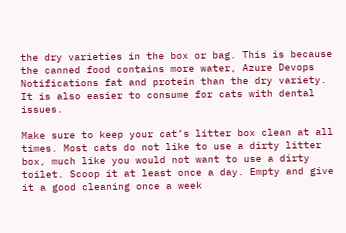the dry varieties in the box or bag. This is because the canned food contains more water, Azure Devops Notifications fat and protein than the dry variety. It is also easier to consume for cats with dental issues.

Make sure to keep your cat’s litter box clean at all times. Most cats do not like to use a dirty litter box, much like you would not want to use a dirty toilet. Scoop it at least once a day. Empty and give it a good cleaning once a week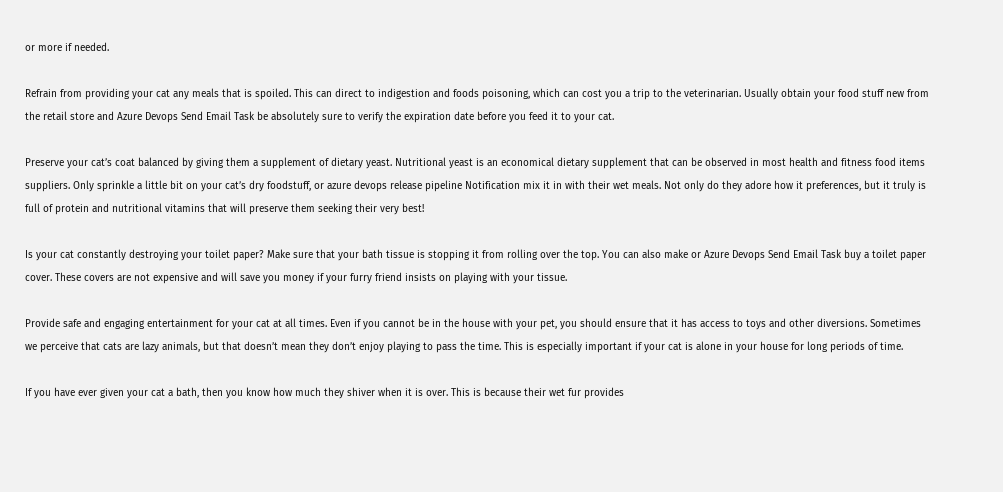or more if needed.

Refrain from providing your cat any meals that is spoiled. This can direct to indigestion and foods poisoning, which can cost you a trip to the veterinarian. Usually obtain your food stuff new from the retail store and Azure Devops Send Email Task be absolutely sure to verify the expiration date before you feed it to your cat.

Preserve your cat’s coat balanced by giving them a supplement of dietary yeast. Nutritional yeast is an economical dietary supplement that can be observed in most health and fitness food items suppliers. Only sprinkle a little bit on your cat’s dry foodstuff, or azure devops release pipeline Notification mix it in with their wet meals. Not only do they adore how it preferences, but it truly is full of protein and nutritional vitamins that will preserve them seeking their very best!

Is your cat constantly destroying your toilet paper? Make sure that your bath tissue is stopping it from rolling over the top. You can also make or Azure Devops Send Email Task buy a toilet paper cover. These covers are not expensive and will save you money if your furry friend insists on playing with your tissue.

Provide safe and engaging entertainment for your cat at all times. Even if you cannot be in the house with your pet, you should ensure that it has access to toys and other diversions. Sometimes we perceive that cats are lazy animals, but that doesn’t mean they don’t enjoy playing to pass the time. This is especially important if your cat is alone in your house for long periods of time.

If you have ever given your cat a bath, then you know how much they shiver when it is over. This is because their wet fur provides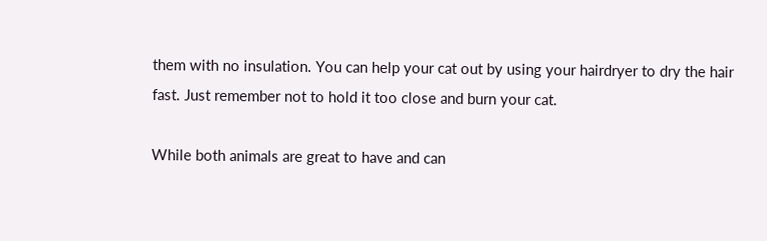them with no insulation. You can help your cat out by using your hairdryer to dry the hair fast. Just remember not to hold it too close and burn your cat.

While both animals are great to have and can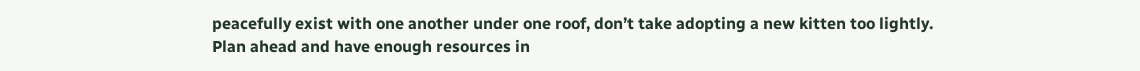peacefully exist with one another under one roof, don’t take adopting a new kitten too lightly. Plan ahead and have enough resources in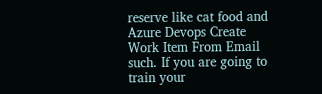reserve like cat food and Azure Devops Create Work Item From Email such. If you are going to train your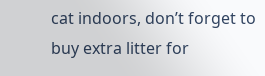cat indoors, don’t forget to buy extra litter for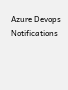Azure Devops Notifications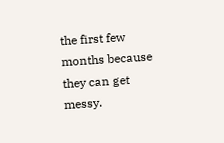the first few months because they can get messy.